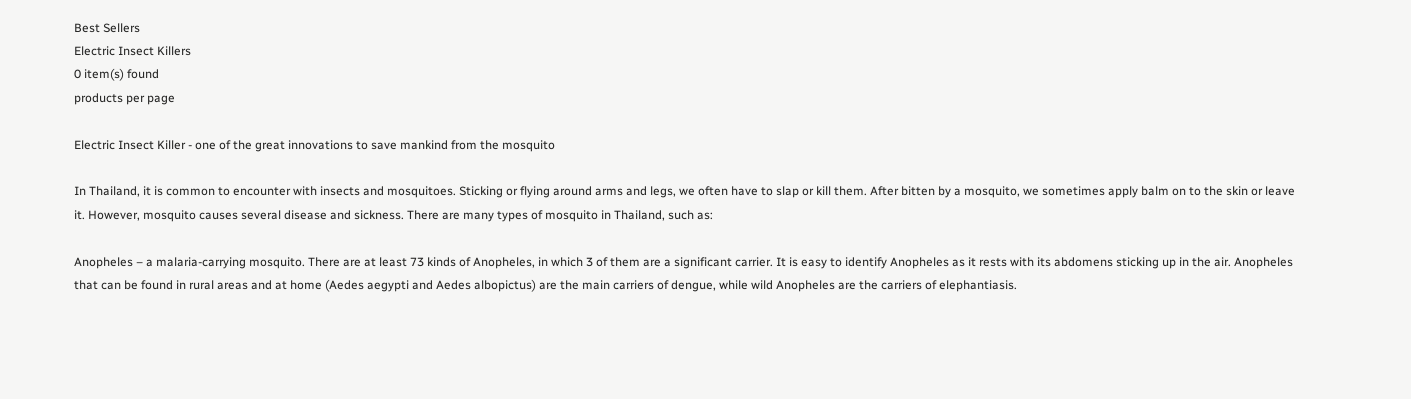Best Sellers
Electric Insect Killers
0 item(s) found
products per page

Electric Insect Killer - one of the great innovations to save mankind from the mosquito

In Thailand, it is common to encounter with insects and mosquitoes. Sticking or flying around arms and legs, we often have to slap or kill them. After bitten by a mosquito, we sometimes apply balm on to the skin or leave it. However, mosquito causes several disease and sickness. There are many types of mosquito in Thailand, such as:

Anopheles – a malaria-carrying mosquito. There are at least 73 kinds of Anopheles, in which 3 of them are a significant carrier. It is easy to identify Anopheles as it rests with its abdomens sticking up in the air. Anopheles that can be found in rural areas and at home (Aedes aegypti and Aedes albopictus) are the main carriers of dengue, while wild Anopheles are the carriers of elephantiasis.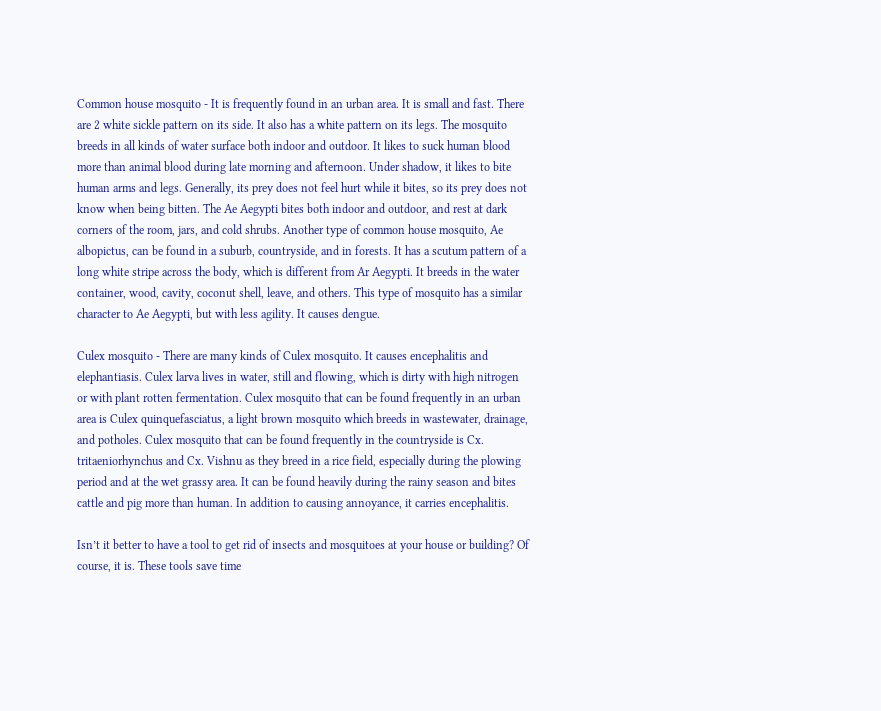Common house mosquito - It is frequently found in an urban area. It is small and fast. There are 2 white sickle pattern on its side. It also has a white pattern on its legs. The mosquito breeds in all kinds of water surface both indoor and outdoor. It likes to suck human blood more than animal blood during late morning and afternoon. Under shadow, it likes to bite human arms and legs. Generally, its prey does not feel hurt while it bites, so its prey does not know when being bitten. The Ae Aegypti bites both indoor and outdoor, and rest at dark corners of the room, jars, and cold shrubs. Another type of common house mosquito, Ae albopictus, can be found in a suburb, countryside, and in forests. It has a scutum pattern of a long white stripe across the body, which is different from Ar Aegypti. It breeds in the water container, wood, cavity, coconut shell, leave, and others. This type of mosquito has a similar character to Ae Aegypti, but with less agility. It causes dengue.

Culex mosquito - There are many kinds of Culex mosquito. It causes encephalitis and elephantiasis. Culex larva lives in water, still and flowing, which is dirty with high nitrogen or with plant rotten fermentation. Culex mosquito that can be found frequently in an urban area is Culex quinquefasciatus, a light brown mosquito which breeds in wastewater, drainage, and potholes. Culex mosquito that can be found frequently in the countryside is Cx. tritaeniorhynchus and Cx. Vishnu as they breed in a rice field, especially during the plowing period and at the wet grassy area. It can be found heavily during the rainy season and bites cattle and pig more than human. In addition to causing annoyance, it carries encephalitis.

Isn’t it better to have a tool to get rid of insects and mosquitoes at your house or building? Of course, it is. These tools save time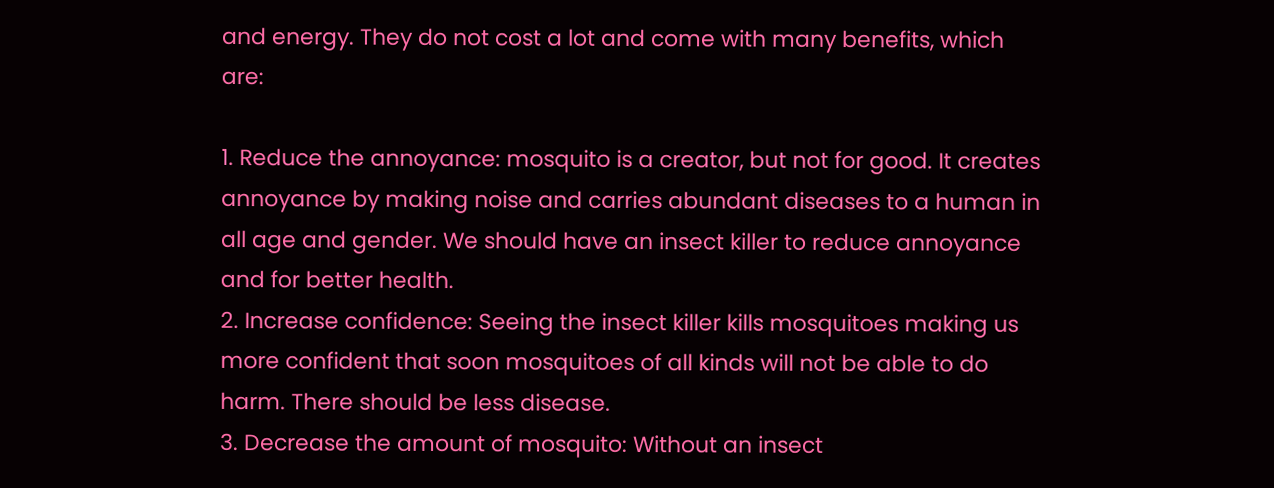and energy. They do not cost a lot and come with many benefits, which are:

1. Reduce the annoyance: mosquito is a creator, but not for good. It creates annoyance by making noise and carries abundant diseases to a human in all age and gender. We should have an insect killer to reduce annoyance and for better health.
2. Increase confidence: Seeing the insect killer kills mosquitoes making us more confident that soon mosquitoes of all kinds will not be able to do harm. There should be less disease.
3. Decrease the amount of mosquito: Without an insect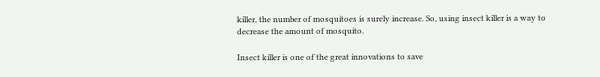killer, the number of mosquitoes is surely increase. So, using insect killer is a way to decrease the amount of mosquito.

Insect killer is one of the great innovations to save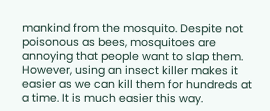mankind from the mosquito. Despite not poisonous as bees, mosquitoes are annoying that people want to slap them. However, using an insect killer makes it easier as we can kill them for hundreds at a time. It is much easier this way.